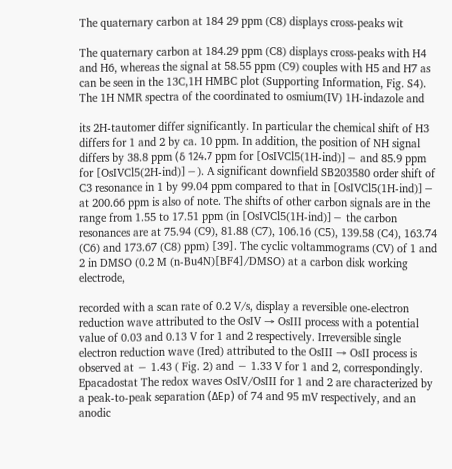The quaternary carbon at 184 29 ppm (C8) displays cross-peaks wit

The quaternary carbon at 184.29 ppm (C8) displays cross-peaks with H4 and H6, whereas the signal at 58.55 ppm (C9) couples with H5 and H7 as can be seen in the 13C,1H HMBC plot (Supporting Information, Fig. S4). The 1H NMR spectra of the coordinated to osmium(IV) 1H-indazole and

its 2H-tautomer differ significantly. In particular the chemical shift of H3 differs for 1 and 2 by ca. 10 ppm. In addition, the position of NH signal differs by 38.8 ppm (δ 124.7 ppm for [OsIVCl5(1H-ind)]− and 85.9 ppm for [OsIVCl5(2H-ind)]−). A significant downfield SB203580 order shift of C3 resonance in 1 by 99.04 ppm compared to that in [OsIVCl5(1H-ind)]− at 200.66 ppm is also of note. The shifts of other carbon signals are in the range from 1.55 to 17.51 ppm (in [OsIVCl5(1H-ind)]− the carbon resonances are at 75.94 (C9), 81.88 (C7), 106.16 (C5), 139.58 (C4), 163.74 (C6) and 173.67 (C8) ppm) [39]. The cyclic voltammograms (CV) of 1 and 2 in DMSO (0.2 M (n-Bu4N)[BF4]/DMSO) at a carbon disk working electrode,

recorded with a scan rate of 0.2 V/s, display a reversible one-electron reduction wave attributed to the OsIV → OsIII process with a potential value of 0.03 and 0.13 V for 1 and 2 respectively. Irreversible single electron reduction wave (Ired) attributed to the OsIII → OsII process is observed at − 1.43 ( Fig. 2) and − 1.33 V for 1 and 2, correspondingly. Epacadostat The redox waves OsIV/OsIII for 1 and 2 are characterized by a peak-to-peak separation (ΔEp) of 74 and 95 mV respectively, and an anodic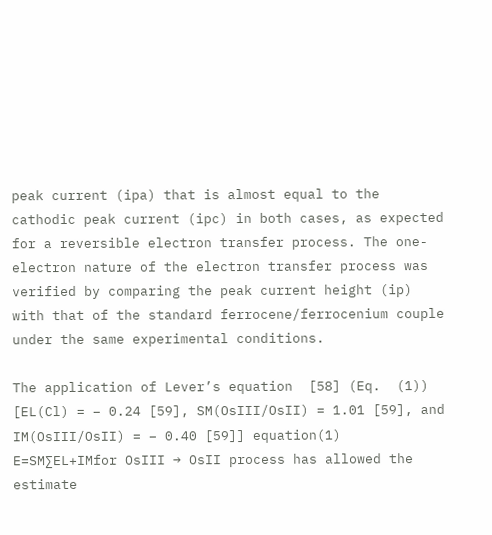peak current (ipa) that is almost equal to the cathodic peak current (ipc) in both cases, as expected for a reversible electron transfer process. The one-electron nature of the electron transfer process was verified by comparing the peak current height (ip) with that of the standard ferrocene/ferrocenium couple under the same experimental conditions.

The application of Lever’s equation  [58] (Eq.  (1)) [EL(Cl) = − 0.24 [59], SM(OsIII/OsII) = 1.01 [59], and IM(OsIII/OsII) = − 0.40 [59]] equation(1) E=SM∑EL+IMfor OsIII → OsII process has allowed the estimate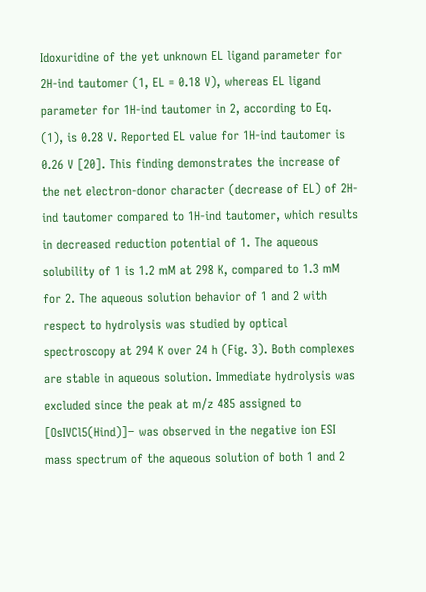Idoxuridine of the yet unknown EL ligand parameter for 2H-ind tautomer (1, EL = 0.18 V), whereas EL ligand parameter for 1H-ind tautomer in 2, according to Eq.  (1), is 0.28 V. Reported EL value for 1H-ind tautomer is 0.26 V [20]. This finding demonstrates the increase of the net electron-donor character (decrease of EL) of 2H-ind tautomer compared to 1H-ind tautomer, which results in decreased reduction potential of 1. The aqueous solubility of 1 is 1.2 mM at 298 K, compared to 1.3 mM for 2. The aqueous solution behavior of 1 and 2 with respect to hydrolysis was studied by optical spectroscopy at 294 K over 24 h (Fig. 3). Both complexes are stable in aqueous solution. Immediate hydrolysis was excluded since the peak at m/z 485 assigned to [OsIVCl5(Hind)]− was observed in the negative ion ESI mass spectrum of the aqueous solution of both 1 and 2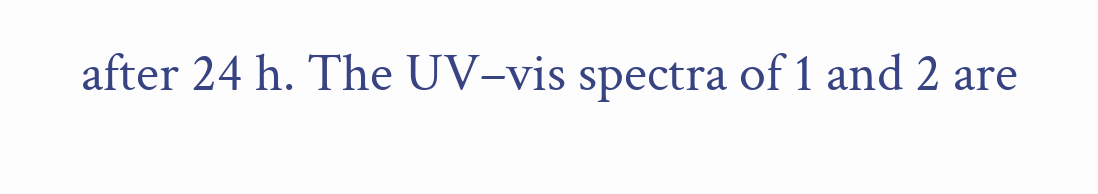after 24 h. The UV–vis spectra of 1 and 2 are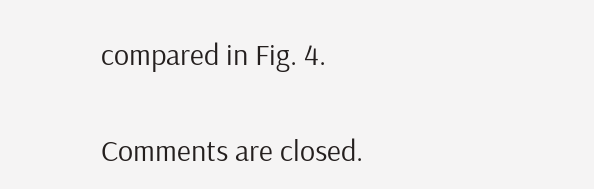compared in Fig. 4.

Comments are closed.